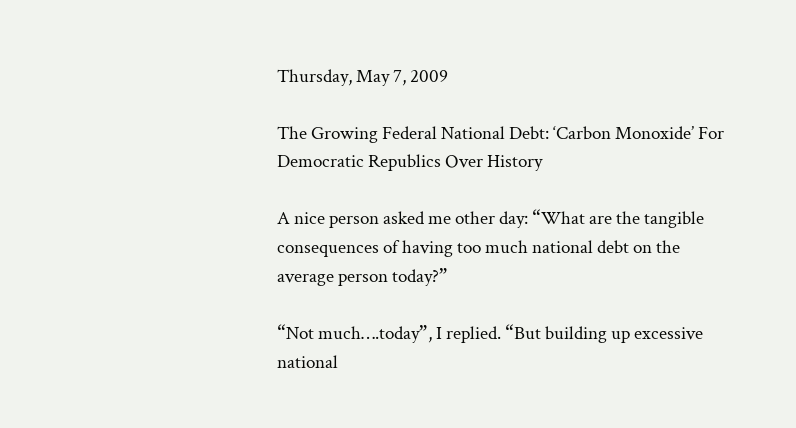Thursday, May 7, 2009

The Growing Federal National Debt: ‘Carbon Monoxide’ For Democratic Republics Over History

A nice person asked me other day: “What are the tangible consequences of having too much national debt on the average person today?”

“Not much….today”, I replied. “But building up excessive national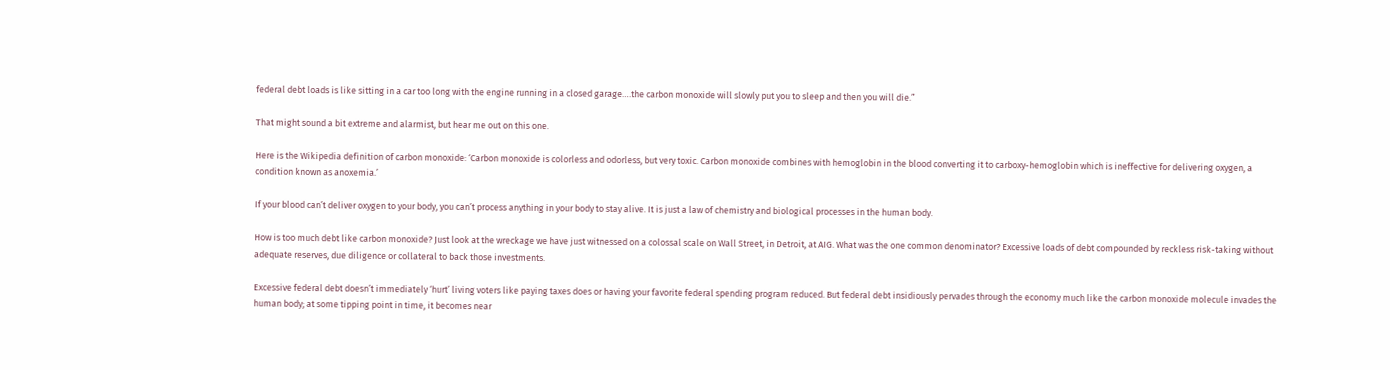federal debt loads is like sitting in a car too long with the engine running in a closed garage….the carbon monoxide will slowly put you to sleep and then you will die.”

That might sound a bit extreme and alarmist, but hear me out on this one.

Here is the Wikipedia definition of carbon monoxide: ‘Carbon monoxide is colorless and odorless, but very toxic. Carbon monoxide combines with hemoglobin in the blood converting it to carboxy-hemoglobin which is ineffective for delivering oxygen, a condition known as anoxemia.’

If your blood can’t deliver oxygen to your body, you can’t process anything in your body to stay alive. It is just a law of chemistry and biological processes in the human body.

How is too much debt like carbon monoxide? Just look at the wreckage we have just witnessed on a colossal scale on Wall Street, in Detroit, at AIG. What was the one common denominator? Excessive loads of debt compounded by reckless risk-taking without adequate reserves, due diligence or collateral to back those investments.

Excessive federal debt doesn’t immediately ‘hurt’ living voters like paying taxes does or having your favorite federal spending program reduced. But federal debt insidiously pervades through the economy much like the carbon monoxide molecule invades the human body; at some tipping point in time, it becomes near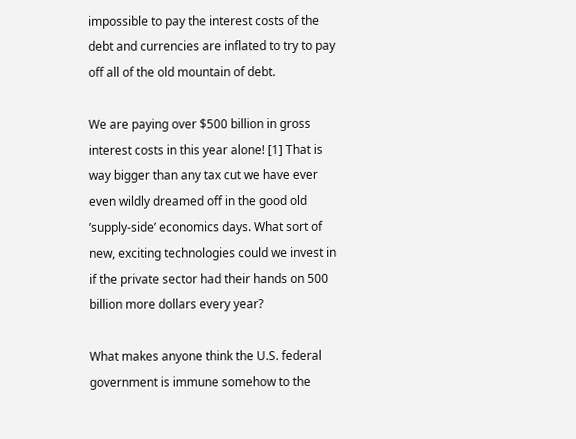impossible to pay the interest costs of the debt and currencies are inflated to try to pay off all of the old mountain of debt.

We are paying over $500 billion in gross interest costs in this year alone! [1] That is way bigger than any tax cut we have ever even wildly dreamed off in the good old ’supply-side’ economics days. What sort of new, exciting technologies could we invest in if the private sector had their hands on 500 billion more dollars every year?

What makes anyone think the U.S. federal government is immune somehow to the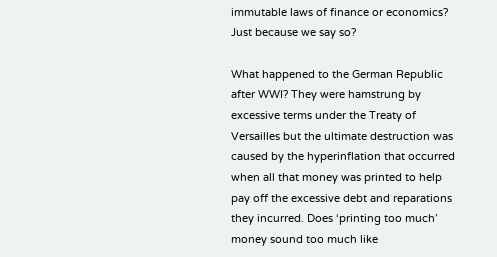immutable laws of finance or economics? Just because we say so?

What happened to the German Republic after WWI? They were hamstrung by excessive terms under the Treaty of Versailles but the ultimate destruction was caused by the hyperinflation that occurred when all that money was printed to help pay off the excessive debt and reparations they incurred. Does ‘printing too much’ money sound too much like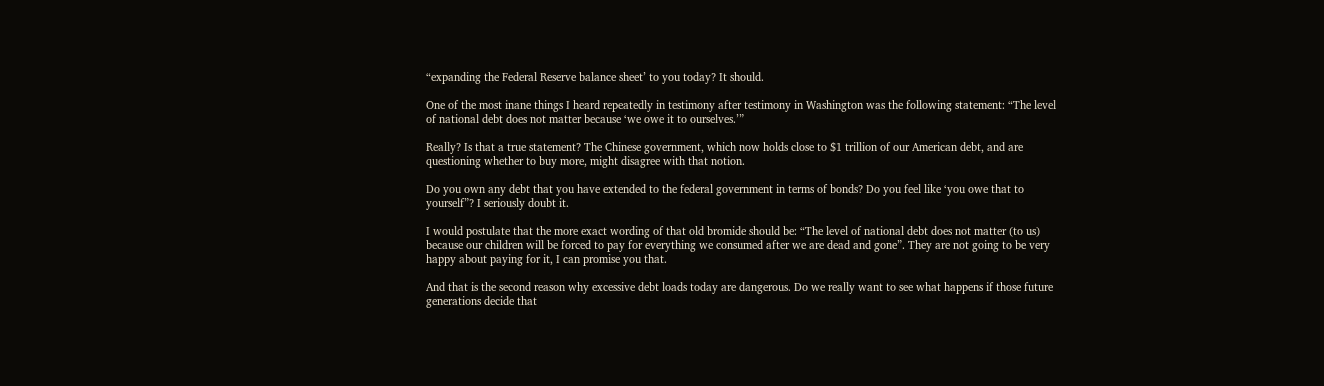“expanding the Federal Reserve balance sheet’ to you today? It should.

One of the most inane things I heard repeatedly in testimony after testimony in Washington was the following statement: “The level of national debt does not matter because ‘we owe it to ourselves.’”

Really? Is that a true statement? The Chinese government, which now holds close to $1 trillion of our American debt, and are questioning whether to buy more, might disagree with that notion.

Do you own any debt that you have extended to the federal government in terms of bonds? Do you feel like ‘you owe that to yourself”? I seriously doubt it.

I would postulate that the more exact wording of that old bromide should be: “The level of national debt does not matter (to us) because our children will be forced to pay for everything we consumed after we are dead and gone”. They are not going to be very happy about paying for it, I can promise you that.

And that is the second reason why excessive debt loads today are dangerous. Do we really want to see what happens if those future generations decide that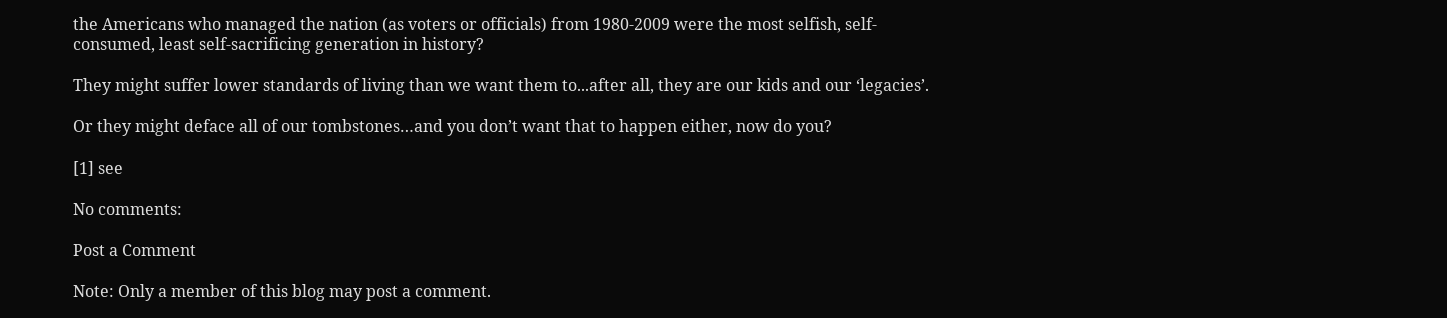the Americans who managed the nation (as voters or officials) from 1980-2009 were the most selfish, self-consumed, least self-sacrificing generation in history?

They might suffer lower standards of living than we want them to...after all, they are our kids and our ‘legacies’.

Or they might deface all of our tombstones…and you don’t want that to happen either, now do you?

[1] see

No comments:

Post a Comment

Note: Only a member of this blog may post a comment.